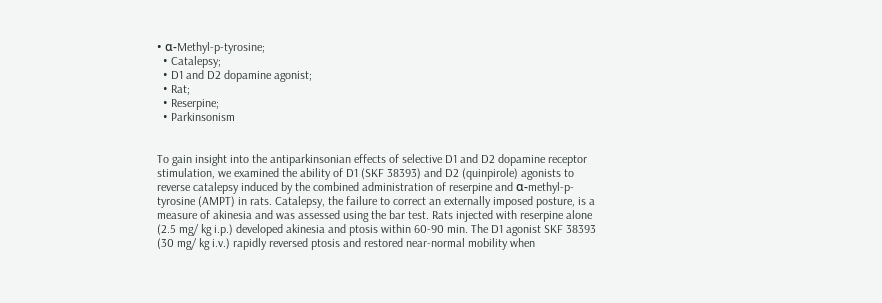• α-Methyl-p-tyrosine;
  • Catalepsy;
  • D1 and D2 dopamine agonist;
  • Rat;
  • Reserpine;
  • Parkinsonism


To gain insight into the antiparkinsonian effects of selective D1 and D2 dopamine receptor stimulation, we examined the ability of D1 (SKF 38393) and D2 (quinpirole) agonists to reverse catalepsy induced by the combined administration of reserpine and α-methyl-p-tyrosine (AMPT) in rats. Catalepsy, the failure to correct an externally imposed posture, is a measure of akinesia and was assessed using the bar test. Rats injected with reserpine alone (2.5 mg/ kg i.p.) developed akinesia and ptosis within 60-90 min. The D1 agonist SKF 38393 (30 mg/ kg i.v.) rapidly reversed ptosis and restored near-normal mobility when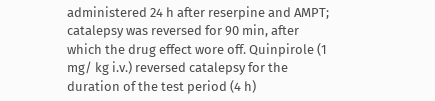administered 24 h after reserpine and AMPT; catalepsy was reversed for 90 min, after which the drug effect wore off. Quinpirole (1 mg/ kg i.v.) reversed catalepsy for the duration of the test period (4 h)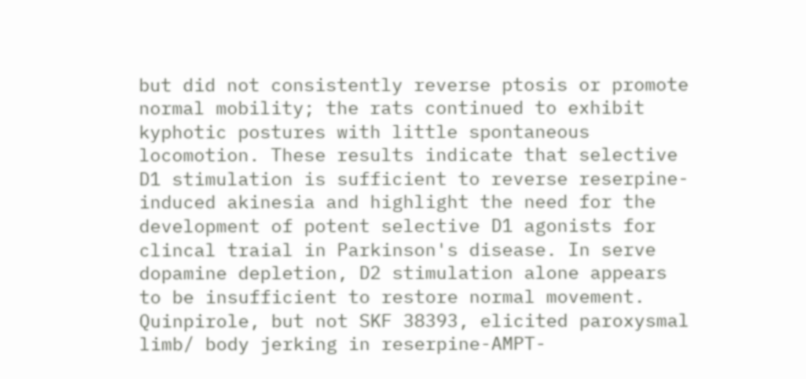but did not consistently reverse ptosis or promote normal mobility; the rats continued to exhibit kyphotic postures with little spontaneous locomotion. These results indicate that selective D1 stimulation is sufficient to reverse reserpine-induced akinesia and highlight the need for the development of potent selective D1 agonists for clincal traial in Parkinson's disease. In serve dopamine depletion, D2 stimulation alone appears to be insufficient to restore normal movement. Quinpirole, but not SKF 38393, elicited paroxysmal limb/ body jerking in reserpine-AMPT-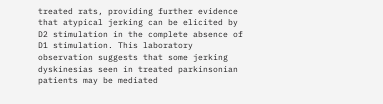treated rats, providing further evidence that atypical jerking can be elicited by D2 stimulation in the complete absence of D1 stimulation. This laboratory observation suggests that some jerking dyskinesias seen in treated parkinsonian patients may be mediated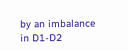by an imbalance in D1-D2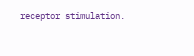receptor stimulation.